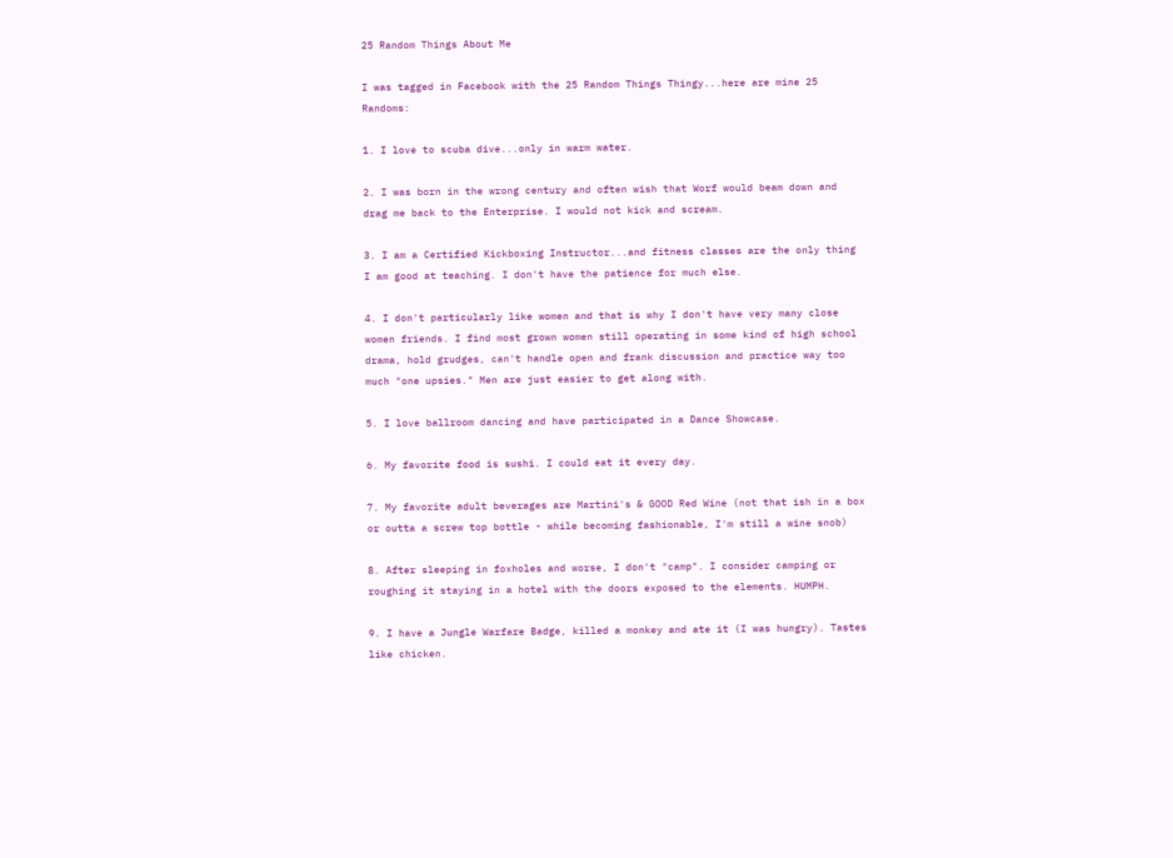25 Random Things About Me

I was tagged in Facebook with the 25 Random Things Thingy...here are mine 25 Randoms:

1. I love to scuba dive...only in warm water.

2. I was born in the wrong century and often wish that Worf would beam down and drag me back to the Enterprise. I would not kick and scream.

3. I am a Certified Kickboxing Instructor...and fitness classes are the only thing I am good at teaching. I don't have the patience for much else.

4. I don't particularly like women and that is why I don't have very many close women friends. I find most grown women still operating in some kind of high school drama, hold grudges, can't handle open and frank discussion and practice way too much "one upsies." Men are just easier to get along with.

5. I love ballroom dancing and have participated in a Dance Showcase.

6. My favorite food is sushi. I could eat it every day.

7. My favorite adult beverages are Martini's & GOOD Red Wine (not that ish in a box or outta a screw top bottle - while becoming fashionable, I'm still a wine snob)

8. After sleeping in foxholes and worse, I don't "camp". I consider camping or roughing it staying in a hotel with the doors exposed to the elements. HUMPH.

9. I have a Jungle Warfare Badge, killed a monkey and ate it (I was hungry). Tastes like chicken.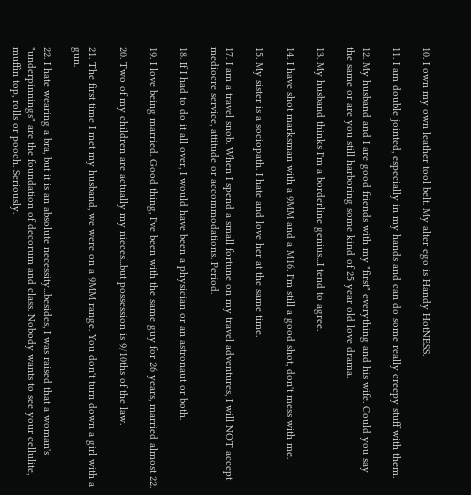10. I own my own leather tool belt. My alter ego is Handy HotNESS.

11. I am double jointed, especially in my hands and can do some really creepy stuff with them.

12. My husband and I are good friends with my "first" everything and his wife. Could you say the same or are you still harboring some kind of 25 year old love drama.

13. My husband thinks I'm a borderline genius...I tend to agree.

14. I have shot marksman with a 9MM and a M16. I'm still a good shot, don't mess with me.

15. My sister is a sociopath. I hate and love her at the same time.

17. I am a travel snob. When I spend a small fortune on my travel adventures, I will NOT accept mediocre service, attitude or accommodations. Period.

18. If I had to do it all over, I would have been a physician or an astronaut or both.

19. I love being married. Good thing, I've been with the same guy for 26 years, married almost 22.

20. Two of my children are actually my nieces...but possession is 9/10ths of the law.

21. The first time I met my husband, we were on a 9MM range. You don't turn down a girl with a gun.

22. I hate wearing a bra, but it is an absolute necessity...besides, I was raised that a woman's "underpinnings" are the foundation of decorum and class. Nobody wants to see your cellulite, muffin top, rolls or pooch. Seriously.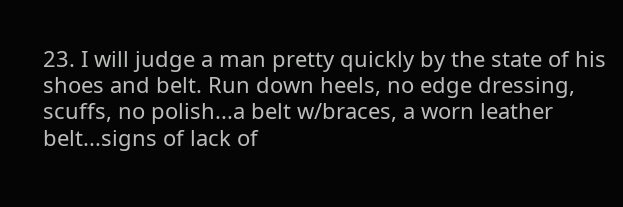23. I will judge a man pretty quickly by the state of his shoes and belt. Run down heels, no edge dressing, scuffs, no polish...a belt w/braces, a worn leather belt...signs of lack of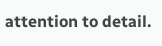attention to detail.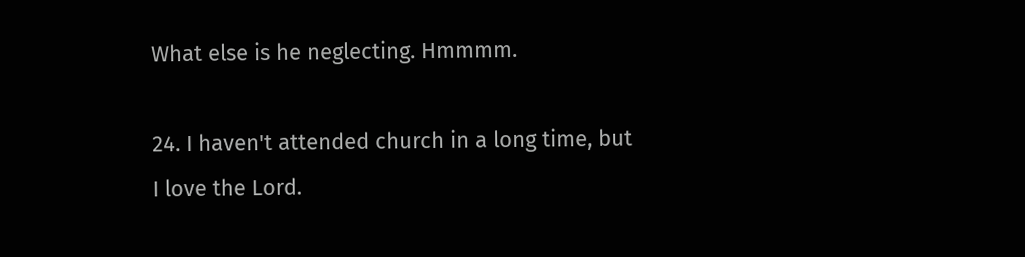What else is he neglecting. Hmmmm.

24. I haven't attended church in a long time, but I love the Lord.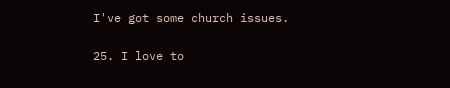I've got some church issues.

25. I love to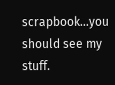scrapbook...you should see my stuff.